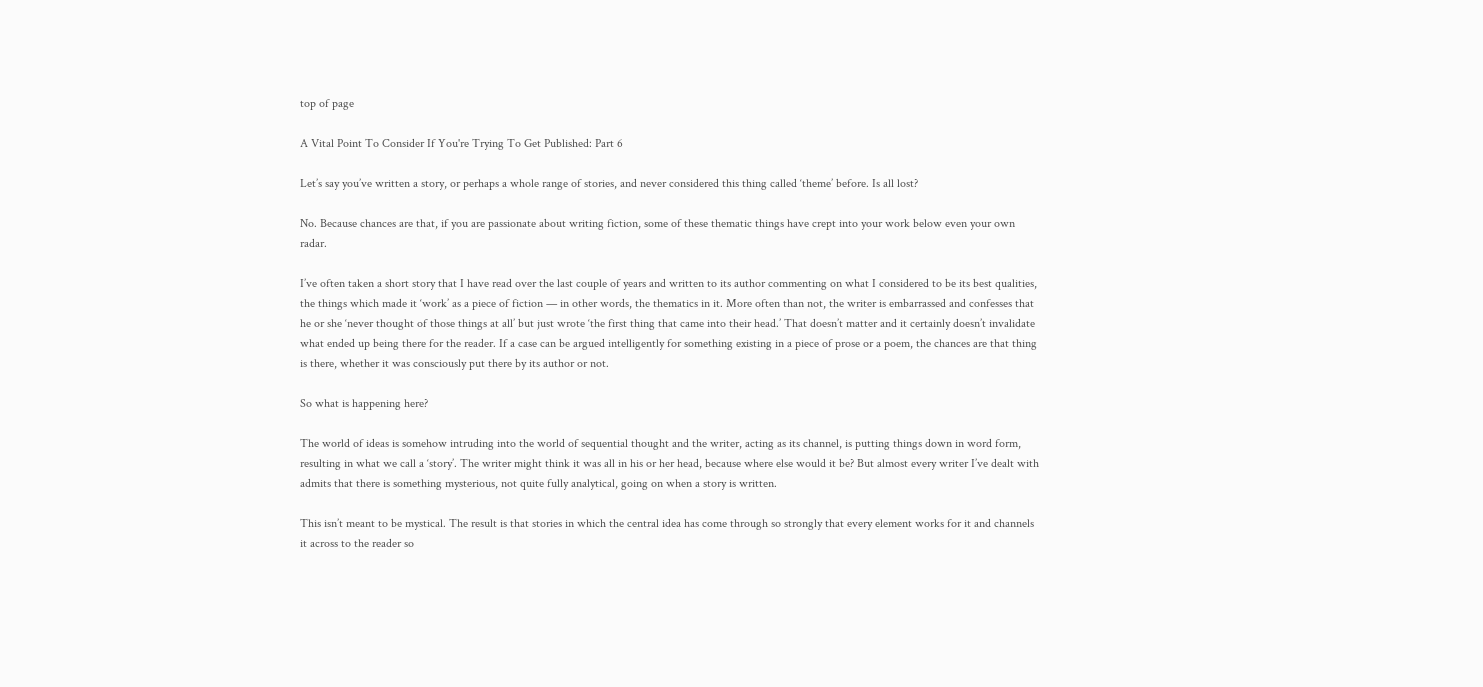top of page

A Vital Point To Consider If You're Trying To Get Published: Part 6

Let’s say you’ve written a story, or perhaps a whole range of stories, and never considered this thing called ‘theme’ before. Is all lost?

No. Because chances are that, if you are passionate about writing fiction, some of these thematic things have crept into your work below even your own radar.

I’ve often taken a short story that I have read over the last couple of years and written to its author commenting on what I considered to be its best qualities, the things which made it ‘work’ as a piece of fiction — in other words, the thematics in it. More often than not, the writer is embarrassed and confesses that he or she ‘never thought of those things at all’ but just wrote ‘the first thing that came into their head.’ That doesn’t matter and it certainly doesn’t invalidate what ended up being there for the reader. If a case can be argued intelligently for something existing in a piece of prose or a poem, the chances are that thing is there, whether it was consciously put there by its author or not.

So what is happening here?

The world of ideas is somehow intruding into the world of sequential thought and the writer, acting as its channel, is putting things down in word form, resulting in what we call a ‘story’. The writer might think it was all in his or her head, because where else would it be? But almost every writer I’ve dealt with admits that there is something mysterious, not quite fully analytical, going on when a story is written.

This isn’t meant to be mystical. The result is that stories in which the central idea has come through so strongly that every element works for it and channels it across to the reader so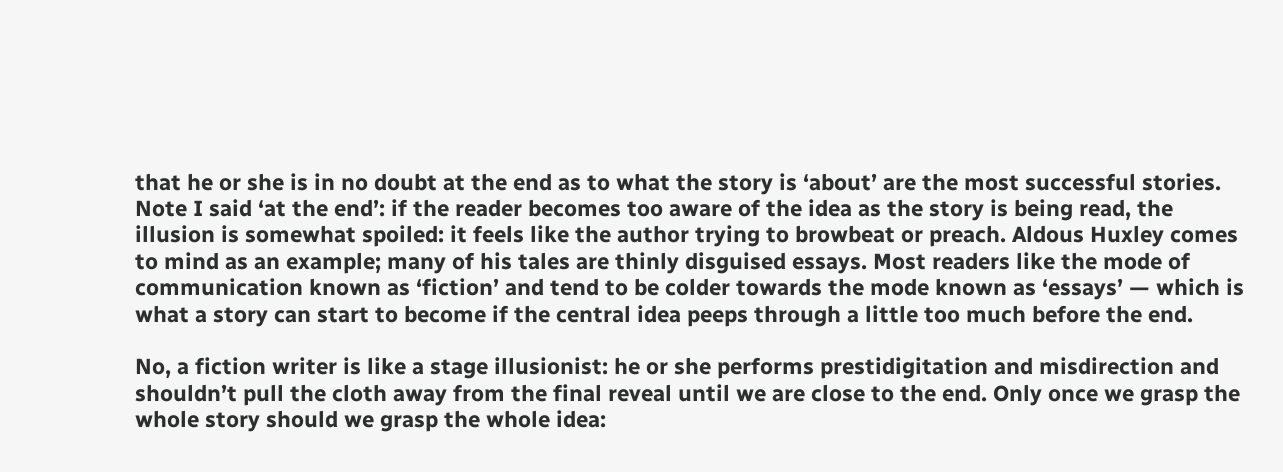that he or she is in no doubt at the end as to what the story is ‘about’ are the most successful stories. Note I said ‘at the end’: if the reader becomes too aware of the idea as the story is being read, the illusion is somewhat spoiled: it feels like the author trying to browbeat or preach. Aldous Huxley comes to mind as an example; many of his tales are thinly disguised essays. Most readers like the mode of communication known as ‘fiction’ and tend to be colder towards the mode known as ‘essays’ — which is what a story can start to become if the central idea peeps through a little too much before the end.

No, a fiction writer is like a stage illusionist: he or she performs prestidigitation and misdirection and shouldn’t pull the cloth away from the final reveal until we are close to the end. Only once we grasp the whole story should we grasp the whole idea: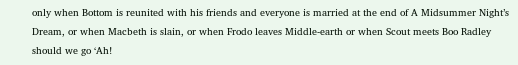only when Bottom is reunited with his friends and everyone is married at the end of A Midsummer Night’s Dream, or when Macbeth is slain, or when Frodo leaves Middle-earth or when Scout meets Boo Radley should we go ‘Ah!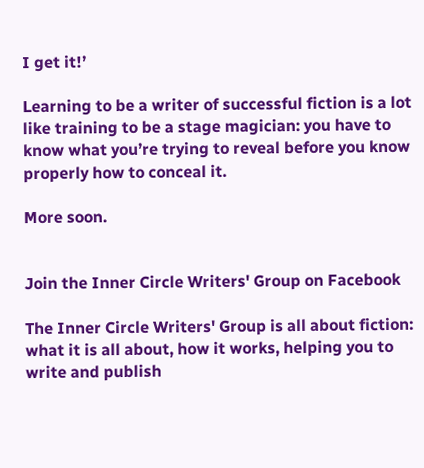I get it!’

Learning to be a writer of successful fiction is a lot like training to be a stage magician: you have to know what you’re trying to reveal before you know properly how to conceal it.

More soon.


Join the Inner Circle Writers' Group on Facebook

The Inner Circle Writers' Group is all about fiction: what it is all about, how it works, helping you to write and publish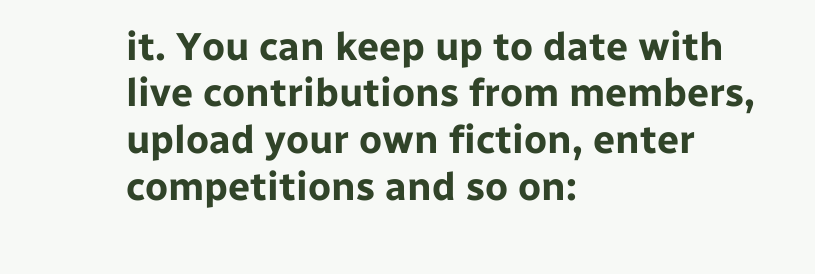it. You can keep up to date with live contributions from members, upload your own fiction, enter competitions and so on: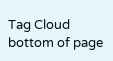Tag Cloud
bottom of page